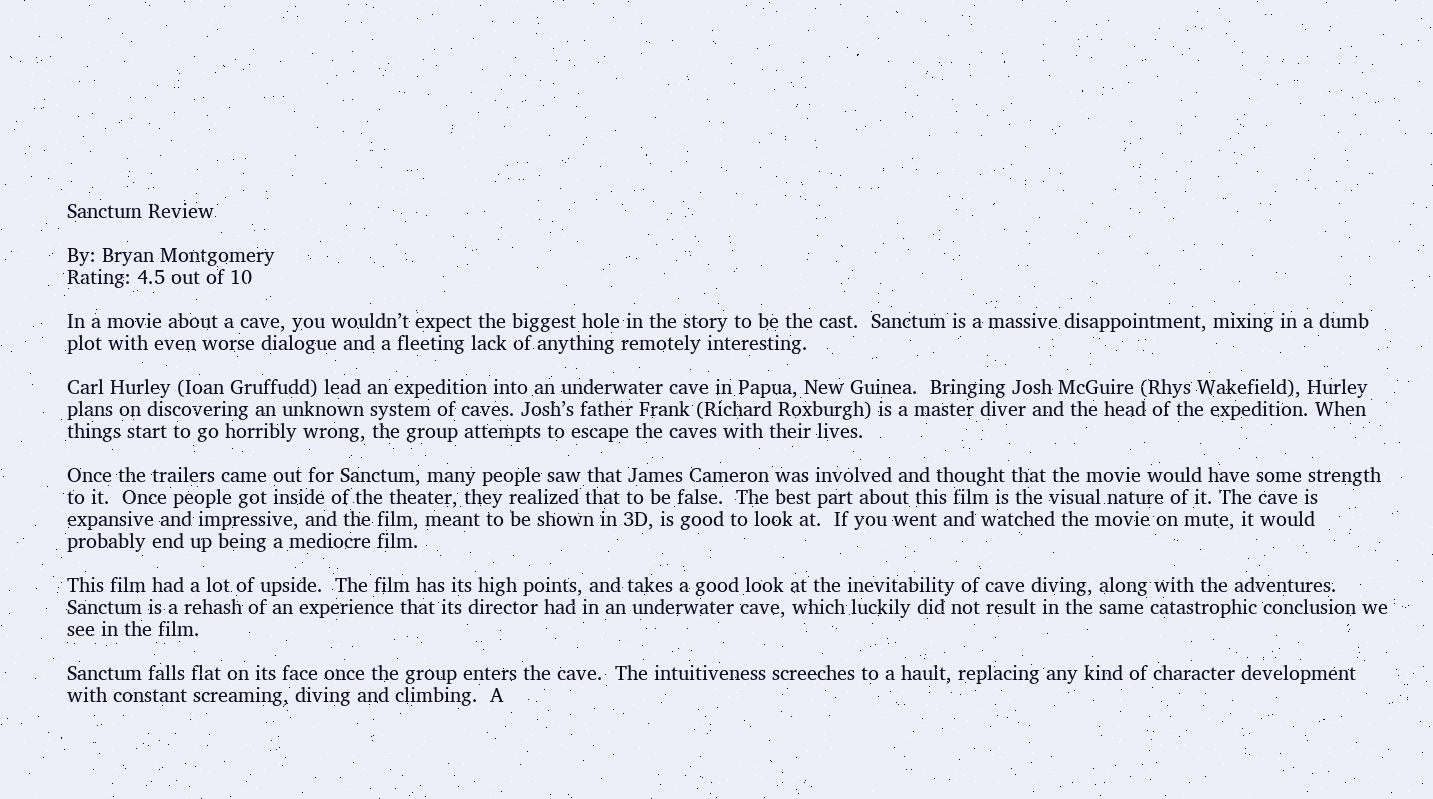Sanctum Review

By: Bryan Montgomery
Rating: 4.5 out of 10

In a movie about a cave, you wouldn’t expect the biggest hole in the story to be the cast.  Sanctum is a massive disappointment, mixing in a dumb plot with even worse dialogue and a fleeting lack of anything remotely interesting.

Carl Hurley (Ioan Gruffudd) lead an expedition into an underwater cave in Papua, New Guinea.  Bringing Josh McGuire (Rhys Wakefield), Hurley plans on discovering an unknown system of caves. Josh’s father Frank (Richard Roxburgh) is a master diver and the head of the expedition. When things start to go horribly wrong, the group attempts to escape the caves with their lives.

Once the trailers came out for Sanctum, many people saw that James Cameron was involved and thought that the movie would have some strength to it.  Once people got inside of the theater, they realized that to be false.  The best part about this film is the visual nature of it. The cave is expansive and impressive, and the film, meant to be shown in 3D, is good to look at.  If you went and watched the movie on mute, it would probably end up being a mediocre film.

This film had a lot of upside.  The film has its high points, and takes a good look at the inevitability of cave diving, along with the adventures.  Sanctum is a rehash of an experience that its director had in an underwater cave, which luckily did not result in the same catastrophic conclusion we see in the film.

Sanctum falls flat on its face once the group enters the cave.  The intuitiveness screeches to a hault, replacing any kind of character development with constant screaming, diving and climbing.  A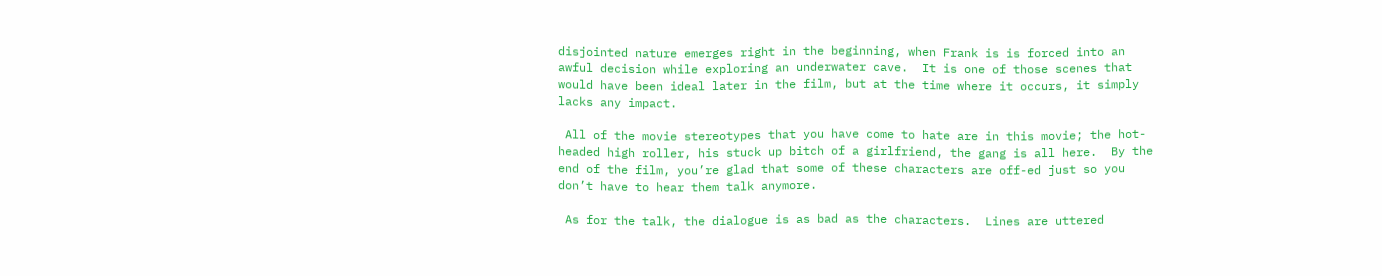disjointed nature emerges right in the beginning, when Frank is is forced into an awful decision while exploring an underwater cave.  It is one of those scenes that would have been ideal later in the film, but at the time where it occurs, it simply lacks any impact.

 All of the movie stereotypes that you have come to hate are in this movie; the hot-headed high roller, his stuck up bitch of a girlfriend, the gang is all here.  By the end of the film, you’re glad that some of these characters are off-ed just so you don’t have to hear them talk anymore.

 As for the talk, the dialogue is as bad as the characters.  Lines are uttered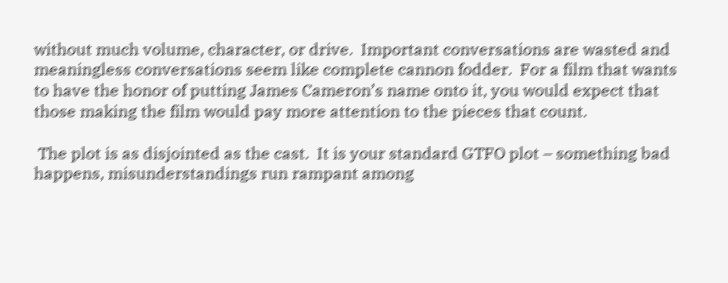without much volume, character, or drive.  Important conversations are wasted and meaningless conversations seem like complete cannon fodder.  For a film that wants to have the honor of putting James Cameron’s name onto it, you would expect that those making the film would pay more attention to the pieces that count.

 The plot is as disjointed as the cast.  It is your standard GTFO plot – something bad happens, misunderstandings run rampant among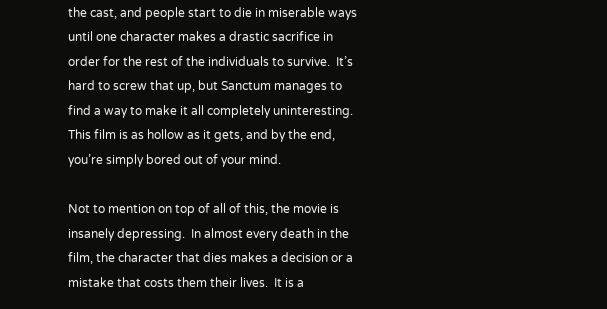the cast, and people start to die in miserable ways until one character makes a drastic sacrifice in order for the rest of the individuals to survive.  It’s hard to screw that up, but Sanctum manages to find a way to make it all completely uninteresting.  This film is as hollow as it gets, and by the end, you’re simply bored out of your mind.

Not to mention on top of all of this, the movie is insanely depressing.  In almost every death in the film, the character that dies makes a decision or a mistake that costs them their lives.  It is a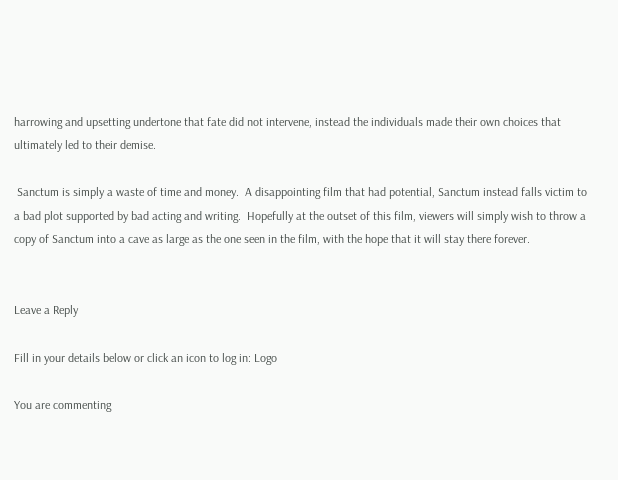harrowing and upsetting undertone that fate did not intervene, instead the individuals made their own choices that ultimately led to their demise.

 Sanctum is simply a waste of time and money.  A disappointing film that had potential, Sanctum instead falls victim to a bad plot supported by bad acting and writing.  Hopefully at the outset of this film, viewers will simply wish to throw a copy of Sanctum into a cave as large as the one seen in the film, with the hope that it will stay there forever.


Leave a Reply

Fill in your details below or click an icon to log in: Logo

You are commenting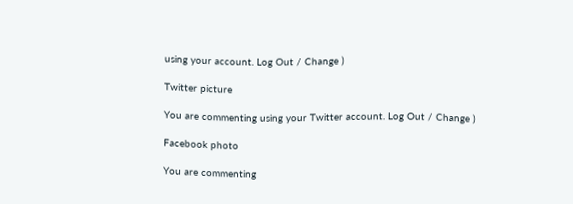using your account. Log Out / Change )

Twitter picture

You are commenting using your Twitter account. Log Out / Change )

Facebook photo

You are commenting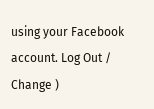using your Facebook account. Log Out / Change )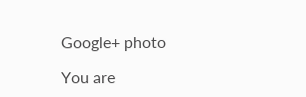Google+ photo

You are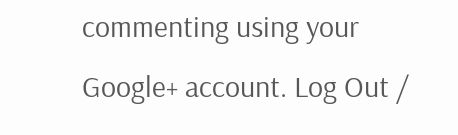commenting using your Google+ account. Log Out /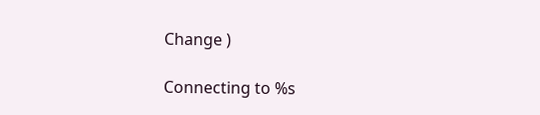Change )

Connecting to %s